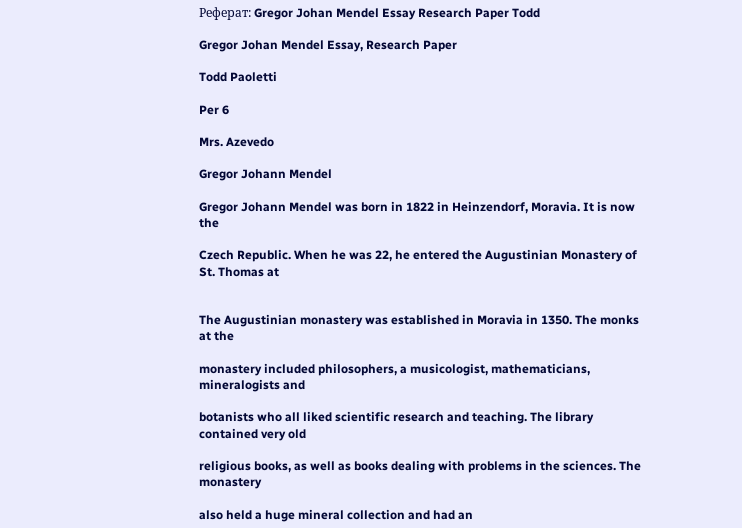Реферат: Gregor Johan Mendel Essay Research Paper Todd

Gregor Johan Mendel Essay, Research Paper

Todd Paoletti

Per 6

Mrs. Azevedo

Gregor Johann Mendel

Gregor Johann Mendel was born in 1822 in Heinzendorf, Moravia. It is now the

Czech Republic. When he was 22, he entered the Augustinian Monastery of St. Thomas at


The Augustinian monastery was established in Moravia in 1350. The monks at the

monastery included philosophers, a musicologist, mathematicians, mineralogists and

botanists who all liked scientific research and teaching. The library contained very old

religious books, as well as books dealing with problems in the sciences. The monastery

also held a huge mineral collection and had an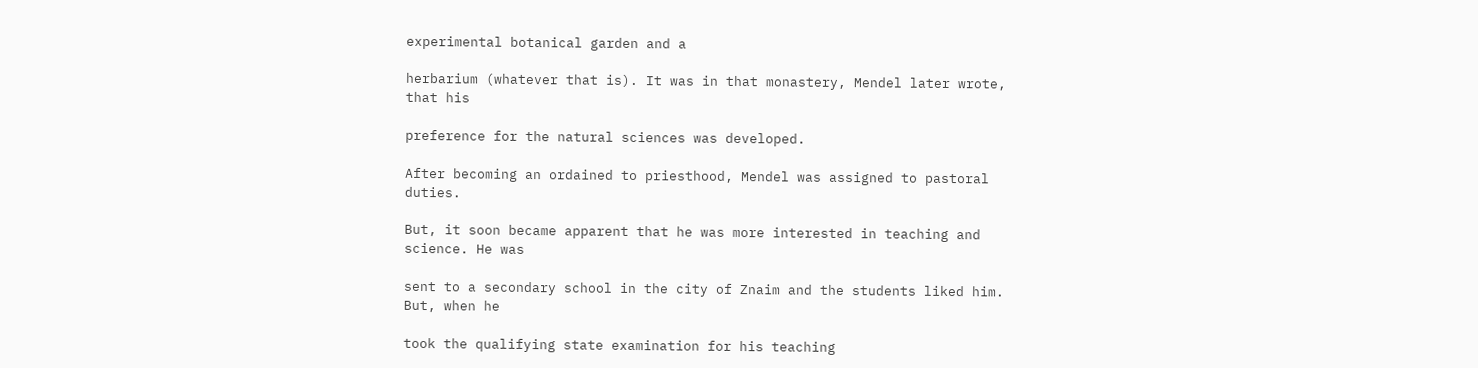experimental botanical garden and a

herbarium (whatever that is). It was in that monastery, Mendel later wrote, that his

preference for the natural sciences was developed.

After becoming an ordained to priesthood, Mendel was assigned to pastoral duties.

But, it soon became apparent that he was more interested in teaching and science. He was

sent to a secondary school in the city of Znaim and the students liked him. But, when he

took the qualifying state examination for his teaching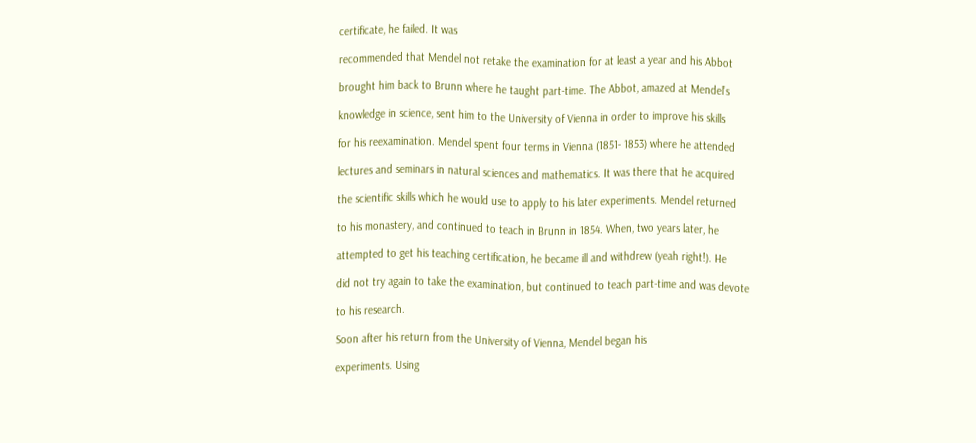certificate, he failed. It was

recommended that Mendel not retake the examination for at least a year and his Abbot

brought him back to Brunn where he taught part-time. The Abbot, amazed at Mendel’s

knowledge in science, sent him to the University of Vienna in order to improve his skills

for his reexamination. Mendel spent four terms in Vienna (1851- 1853) where he attended

lectures and seminars in natural sciences and mathematics. It was there that he acquired

the scientific skills which he would use to apply to his later experiments. Mendel returned

to his monastery, and continued to teach in Brunn in 1854. When, two years later, he

attempted to get his teaching certification, he became ill and withdrew (yeah right!). He

did not try again to take the examination, but continued to teach part-time and was devote

to his research.

Soon after his return from the University of Vienna, Mendel began his

experiments. Using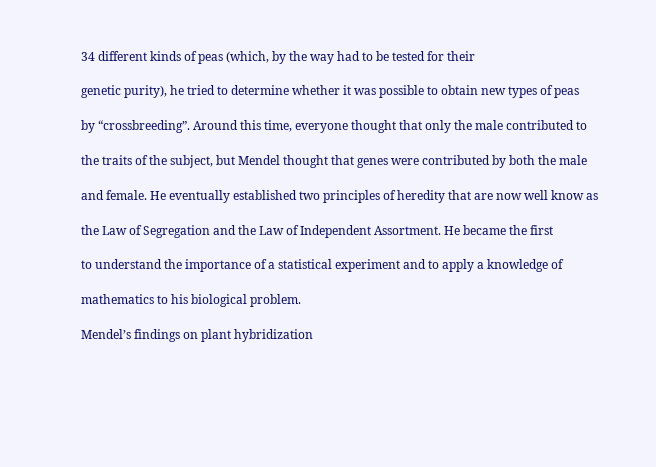34 different kinds of peas (which, by the way had to be tested for their

genetic purity), he tried to determine whether it was possible to obtain new types of peas

by “crossbreeding”. Around this time, everyone thought that only the male contributed to

the traits of the subject, but Mendel thought that genes were contributed by both the male

and female. He eventually established two principles of heredity that are now well know as

the Law of Segregation and the Law of Independent Assortment. He became the first

to understand the importance of a statistical experiment and to apply a knowledge of

mathematics to his biological problem.

Mendel’s findings on plant hybridization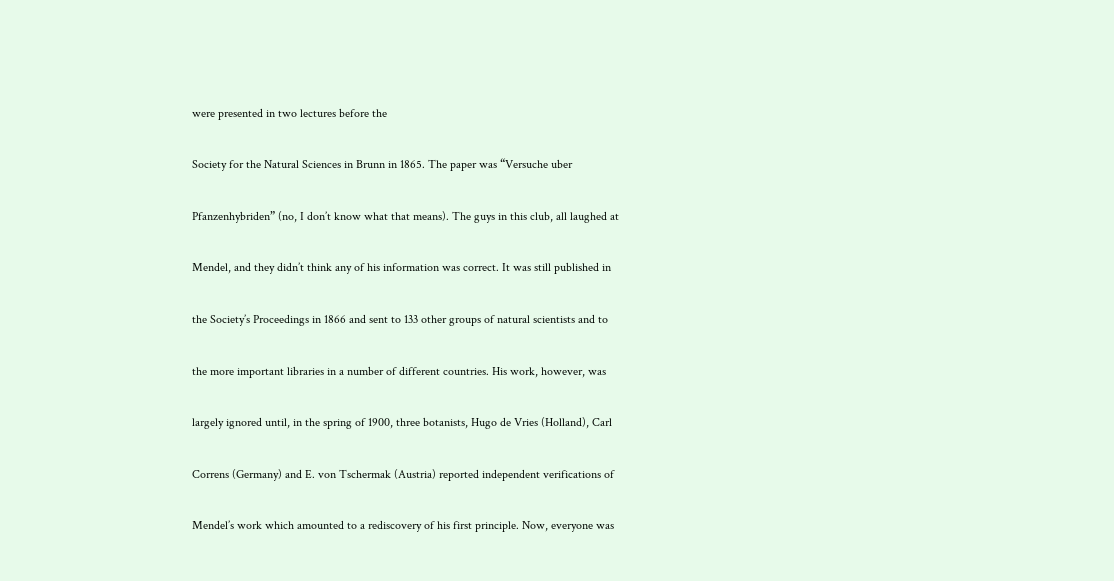were presented in two lectures before the

Society for the Natural Sciences in Brunn in 1865. The paper was “Versuche uber

Pfanzenhybriden” (no, I don’t know what that means). The guys in this club, all laughed at

Mendel, and they didn’t think any of his information was correct. It was still published in

the Society’s Proceedings in 1866 and sent to 133 other groups of natural scientists and to

the more important libraries in a number of different countries. His work, however, was

largely ignored until, in the spring of 1900, three botanists, Hugo de Vries (Holland), Carl

Correns (Germany) and E. von Tschermak (Austria) reported independent verifications of

Mendel’s work which amounted to a rediscovery of his first principle. Now, everyone was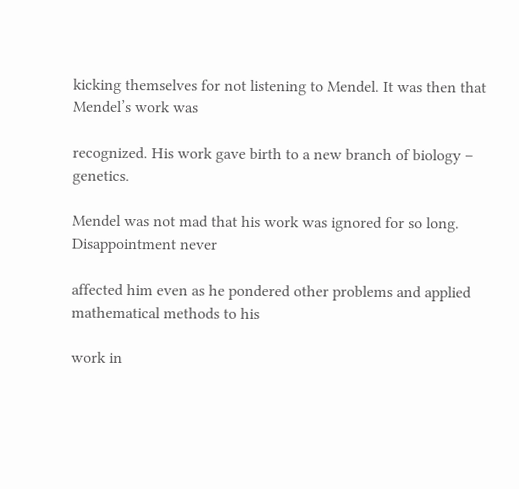kicking themselves for not listening to Mendel. It was then that Mendel’s work was

recognized. His work gave birth to a new branch of biology – genetics.

Mendel was not mad that his work was ignored for so long. Disappointment never

affected him even as he pondered other problems and applied mathematical methods to his

work in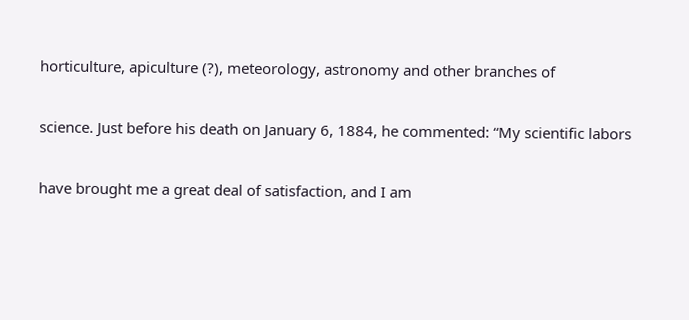horticulture, apiculture (?), meteorology, astronomy and other branches of

science. Just before his death on January 6, 1884, he commented: “My scientific labors

have brought me a great deal of satisfaction, and I am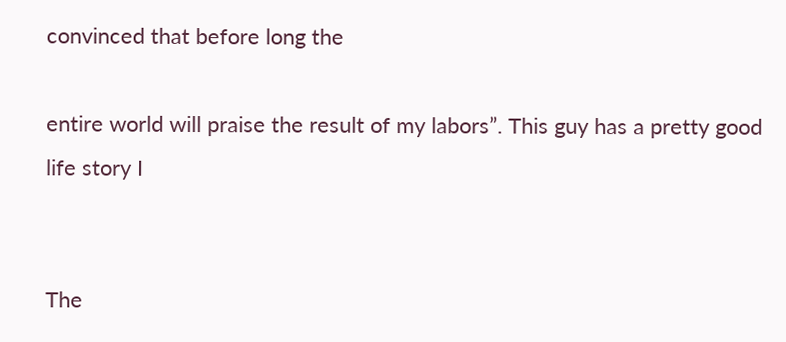convinced that before long the

entire world will praise the result of my labors”. This guy has a pretty good life story I


The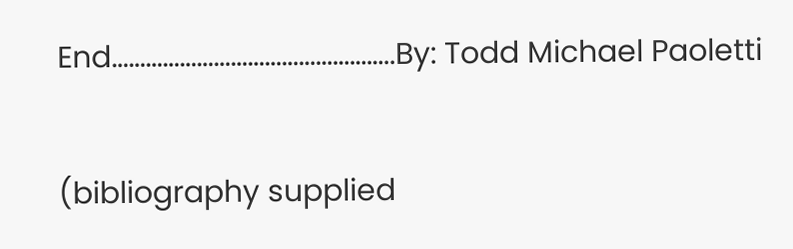End…………………………………………..By: Todd Michael Paoletti

(bibliography supplied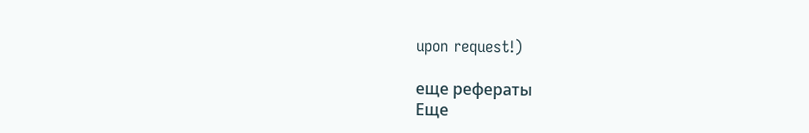upon request!)

еще рефераты
Еще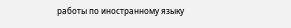работы по иностранному языку